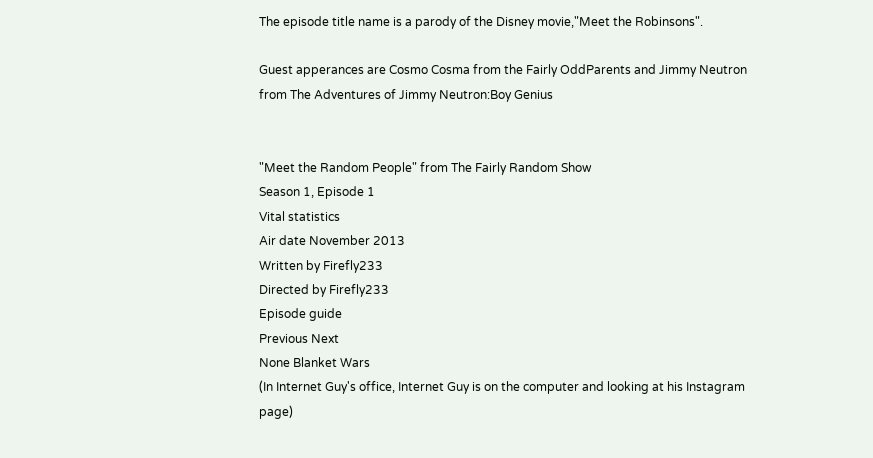The episode title name is a parody of the Disney movie,"Meet the Robinsons".

Guest apperances are Cosmo Cosma from the Fairly OddParents and Jimmy Neutron from The Adventures of Jimmy Neutron:Boy Genius


"Meet the Random People" from The Fairly Random Show
Season 1, Episode 1
Vital statistics
Air date November 2013
Written by Firefly233
Directed by Firefly233
Episode guide
Previous Next
None Blanket Wars
(In Internet Guy's office, Internet Guy is on the computer and looking at his Instagram page)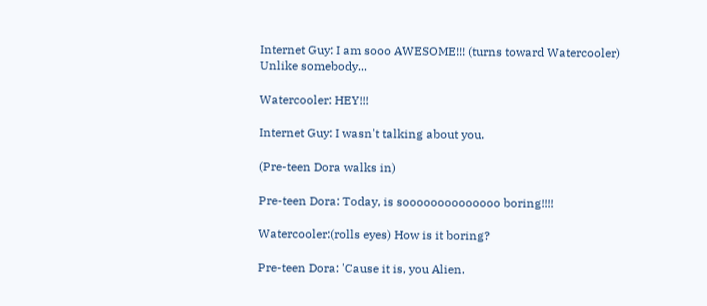Internet Guy: I am sooo AWESOME!!! (turns toward Watercooler) Unlike somebody...

Watercooler: HEY!!!

Internet Guy: I wasn't talking about you.

(Pre-teen Dora walks in)

Pre-teen Dora: Today, is soooooooooooooo boring!!!!

Watercooler:(rolls eyes) How is it boring?

Pre-teen Dora: 'Cause it is, you Alien.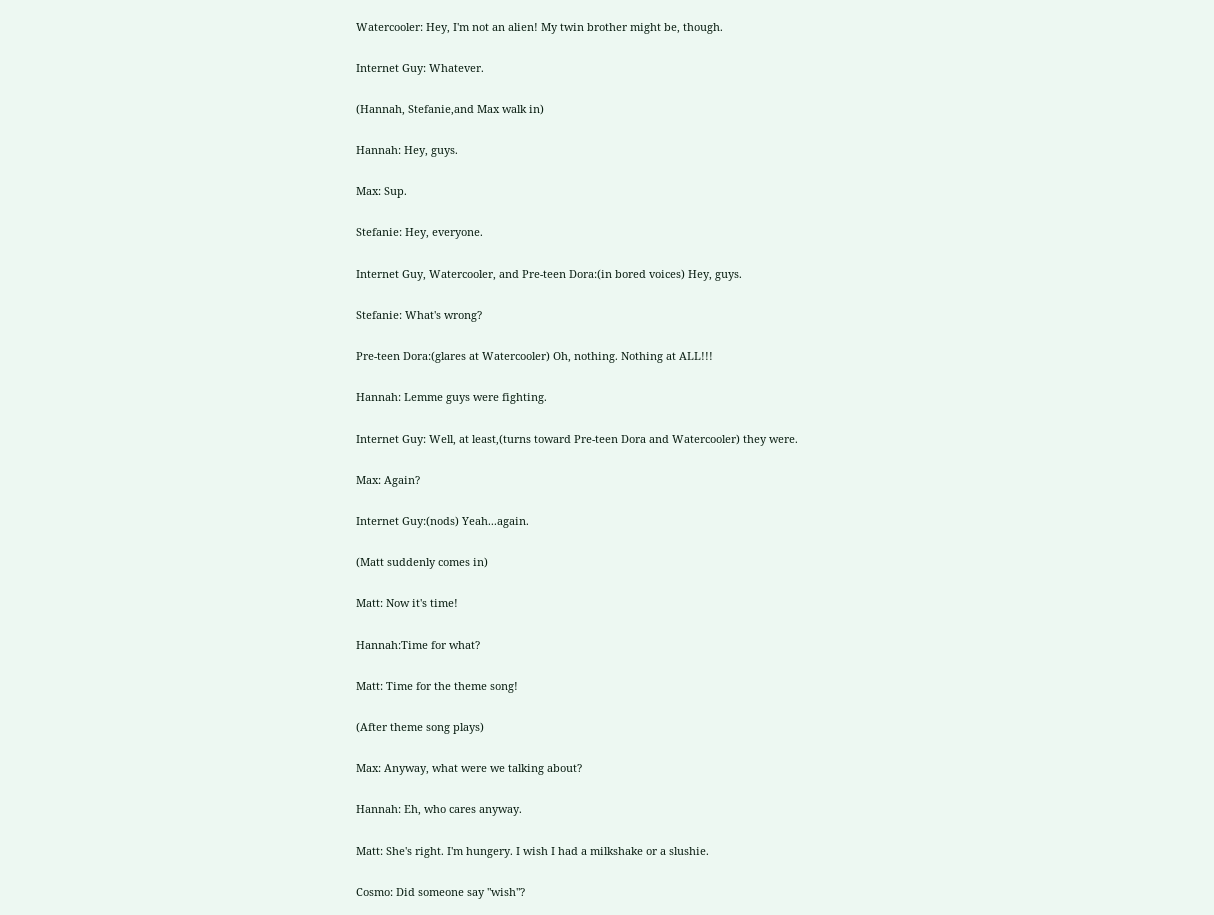Watercooler: Hey, I'm not an alien! My twin brother might be, though.

Internet Guy: Whatever.

(Hannah, Stefanie,and Max walk in)

Hannah: Hey, guys.

Max: Sup.

Stefanie: Hey, everyone.

Internet Guy, Watercooler, and Pre-teen Dora:(in bored voices) Hey, guys.

Stefanie: What's wrong?

Pre-teen Dora:(glares at Watercooler) Oh, nothing. Nothing at ALL!!!

Hannah: Lemme guys were fighting.

Internet Guy: Well, at least,(turns toward Pre-teen Dora and Watercooler) they were.

Max: Again?

Internet Guy:(nods) Yeah...again.

(Matt suddenly comes in)

Matt: Now it's time!

Hannah:Time for what?

Matt: Time for the theme song!

(After theme song plays)

Max: Anyway, what were we talking about?

Hannah: Eh, who cares anyway.

Matt: She's right. I'm hungery. I wish I had a milkshake or a slushie.

Cosmo: Did someone say "wish"?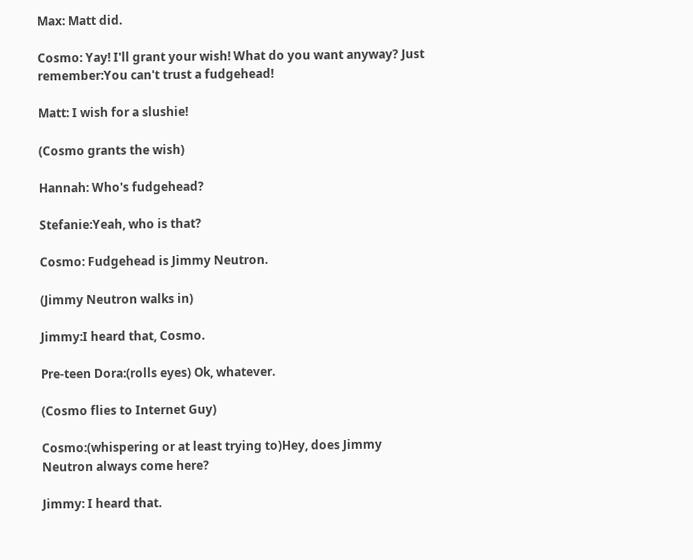Max: Matt did.

Cosmo: Yay! I'll grant your wish! What do you want anyway? Just remember:You can't trust a fudgehead!

Matt: I wish for a slushie!

(Cosmo grants the wish)

Hannah: Who's fudgehead?

Stefanie:Yeah, who is that?

Cosmo: Fudgehead is Jimmy Neutron.

(Jimmy Neutron walks in)

Jimmy:I heard that, Cosmo.

Pre-teen Dora:(rolls eyes) Ok, whatever.

(Cosmo flies to Internet Guy)

Cosmo:(whispering or at least trying to)Hey, does Jimmy Neutron always come here?

Jimmy: I heard that.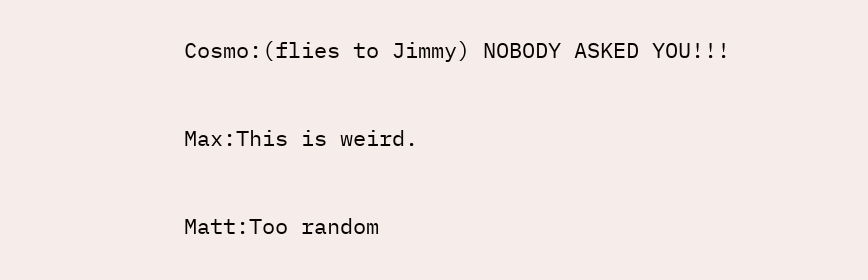Cosmo:(flies to Jimmy) NOBODY ASKED YOU!!!

Max:This is weird.

Matt:Too random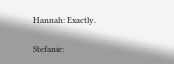Hannah: Exactly.

Stefanie: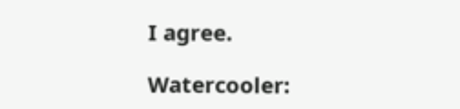I agree.

Watercooler: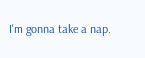I'm gonna take a nap.